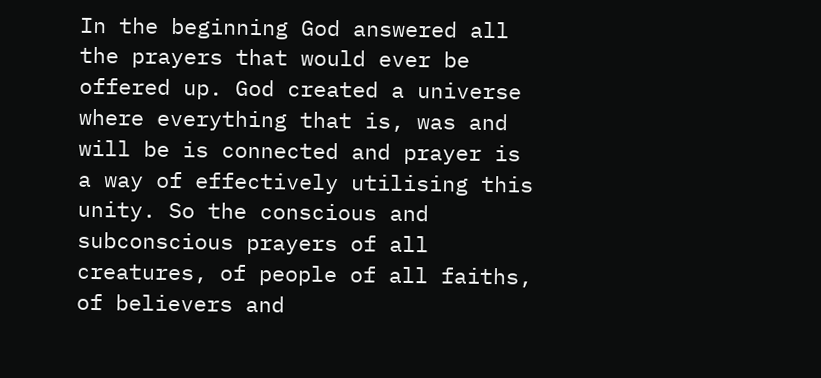In the beginning God answered all the prayers that would ever be offered up. God created a universe where everything that is, was and will be is connected and prayer is a way of effectively utilising this unity. So the conscious and subconscious prayers of all creatures, of people of all faiths, of believers and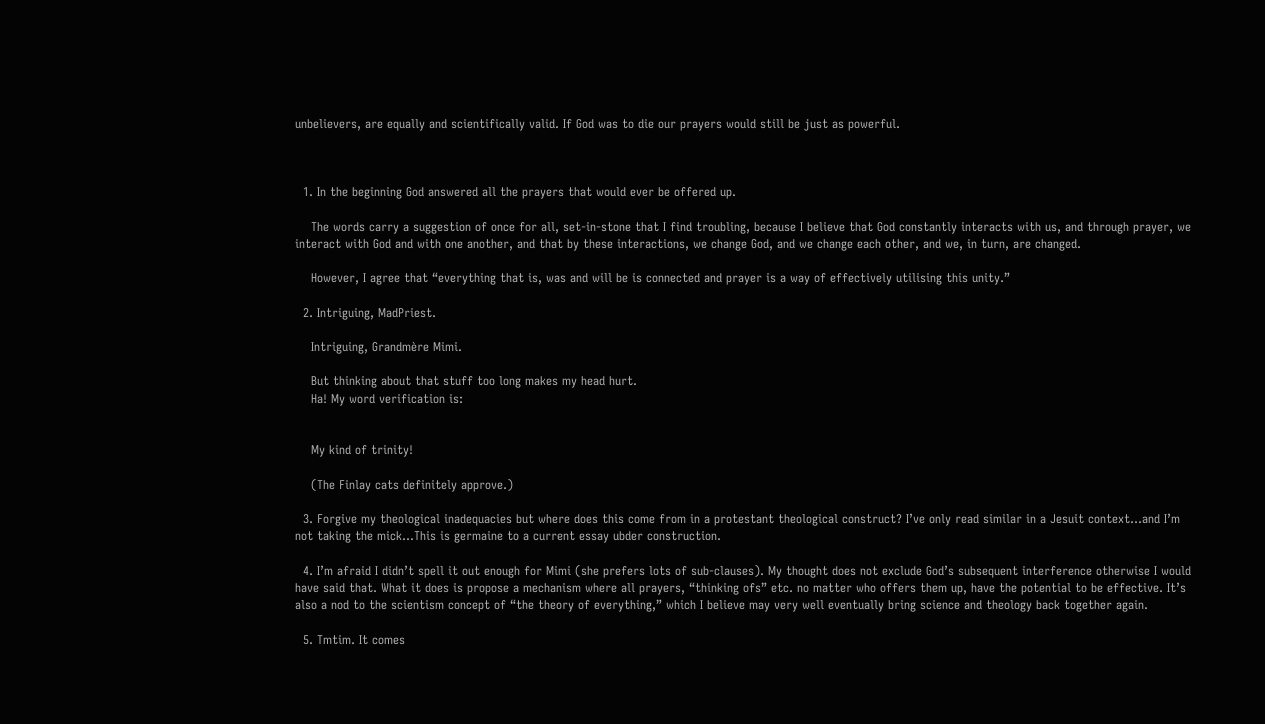unbelievers, are equally and scientifically valid. If God was to die our prayers would still be just as powerful.



  1. In the beginning God answered all the prayers that would ever be offered up.

    The words carry a suggestion of once for all, set-in-stone that I find troubling, because I believe that God constantly interacts with us, and through prayer, we interact with God and with one another, and that by these interactions, we change God, and we change each other, and we, in turn, are changed.

    However, I agree that “everything that is, was and will be is connected and prayer is a way of effectively utilising this unity.”

  2. Intriguing, MadPriest.

    Intriguing, Grandmère Mimi.

    But thinking about that stuff too long makes my head hurt.
    Ha! My word verification is:


    My kind of trinity!

    (The Finlay cats definitely approve.)

  3. Forgive my theological inadequacies but where does this come from in a protestant theological construct? I’ve only read similar in a Jesuit context…and I’m not taking the mick…This is germaine to a current essay ubder construction.

  4. I’m afraid I didn’t spell it out enough for Mimi (she prefers lots of sub-clauses). My thought does not exclude God’s subsequent interference otherwise I would have said that. What it does is propose a mechanism where all prayers, “thinking ofs” etc. no matter who offers them up, have the potential to be effective. It’s also a nod to the scientism concept of “the theory of everything,” which I believe may very well eventually bring science and theology back together again.

  5. Tmtim. It comes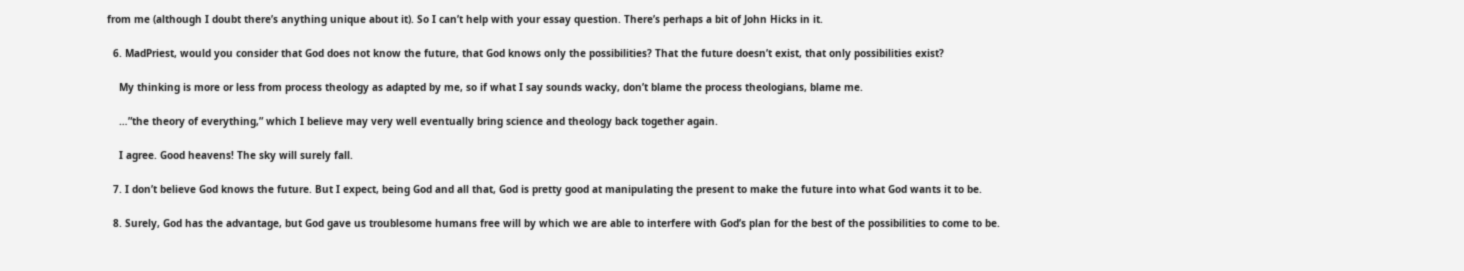from me (although I doubt there’s anything unique about it). So I can’t help with your essay question. There’s perhaps a bit of John Hicks in it.

  6. MadPriest, would you consider that God does not know the future, that God knows only the possibilities? That the future doesn’t exist, that only possibilities exist?

    My thinking is more or less from process theology as adapted by me, so if what I say sounds wacky, don’t blame the process theologians, blame me.

    …”the theory of everything,” which I believe may very well eventually bring science and theology back together again.

    I agree. Good heavens! The sky will surely fall.

  7. I don’t believe God knows the future. But I expect, being God and all that, God is pretty good at manipulating the present to make the future into what God wants it to be.

  8. Surely, God has the advantage, but God gave us troublesome humans free will by which we are able to interfere with God’s plan for the best of the possibilities to come to be.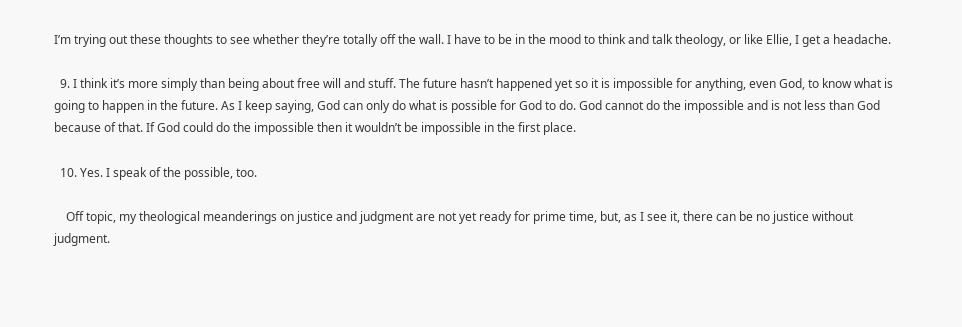I’m trying out these thoughts to see whether they’re totally off the wall. I have to be in the mood to think and talk theology, or like Ellie, I get a headache.

  9. I think it’s more simply than being about free will and stuff. The future hasn’t happened yet so it is impossible for anything, even God, to know what is going to happen in the future. As I keep saying, God can only do what is possible for God to do. God cannot do the impossible and is not less than God because of that. If God could do the impossible then it wouldn’t be impossible in the first place.

  10. Yes. I speak of the possible, too.

    Off topic, my theological meanderings on justice and judgment are not yet ready for prime time, but, as I see it, there can be no justice without judgment.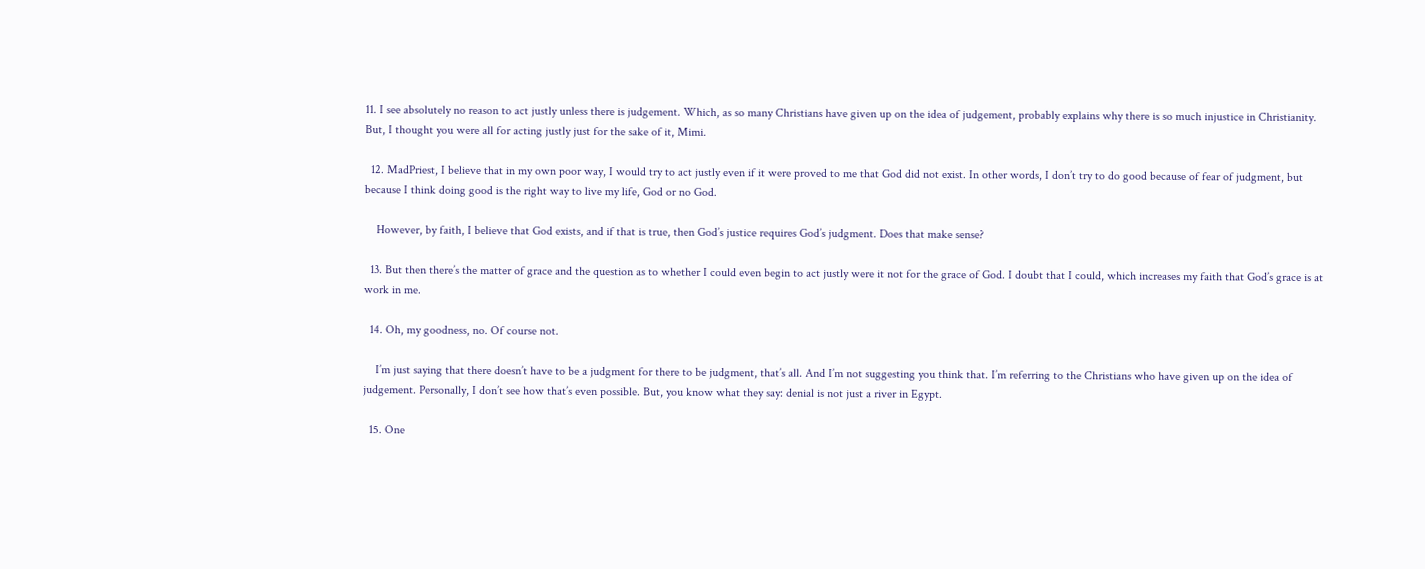11. I see absolutely no reason to act justly unless there is judgement. Which, as so many Christians have given up on the idea of judgement, probably explains why there is so much injustice in Christianity. But, I thought you were all for acting justly just for the sake of it, Mimi.

  12. MadPriest, I believe that in my own poor way, I would try to act justly even if it were proved to me that God did not exist. In other words, I don’t try to do good because of fear of judgment, but because I think doing good is the right way to live my life, God or no God.

    However, by faith, I believe that God exists, and if that is true, then God’s justice requires God’s judgment. Does that make sense?

  13. But then there’s the matter of grace and the question as to whether I could even begin to act justly were it not for the grace of God. I doubt that I could, which increases my faith that God’s grace is at work in me.

  14. Oh, my goodness, no. Of course not.

    I’m just saying that there doesn’t have to be a judgment for there to be judgment, that’s all. And I’m not suggesting you think that. I’m referring to the Christians who have given up on the idea of judgement. Personally, I don’t see how that’s even possible. But, you know what they say: denial is not just a river in Egypt.

  15. One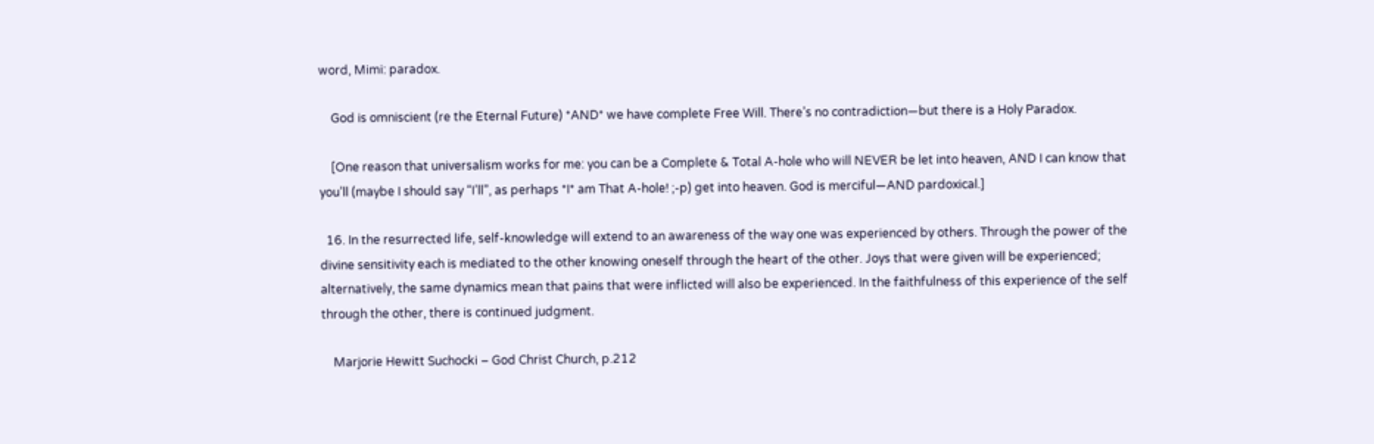word, Mimi: paradox.

    God is omniscient (re the Eternal Future) *AND* we have complete Free Will. There’s no contradiction—but there is a Holy Paradox.

    [One reason that universalism works for me: you can be a Complete & Total A-hole who will NEVER be let into heaven, AND I can know that you’ll (maybe I should say “I’ll”, as perhaps *I* am That A-hole! ;-p) get into heaven. God is merciful—AND pardoxical.]

  16. In the resurrected life, self-knowledge will extend to an awareness of the way one was experienced by others. Through the power of the divine sensitivity each is mediated to the other knowing oneself through the heart of the other. Joys that were given will be experienced; alternatively, the same dynamics mean that pains that were inflicted will also be experienced. In the faithfulness of this experience of the self through the other, there is continued judgment.

    Marjorie Hewitt Suchocki – God Christ Church, p.212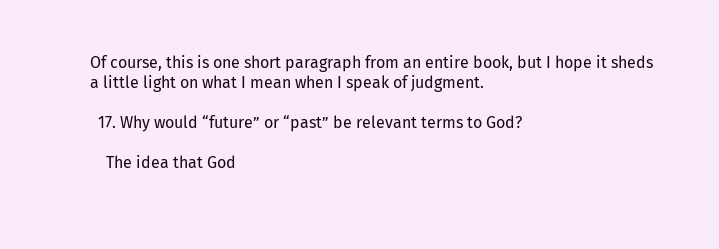Of course, this is one short paragraph from an entire book, but I hope it sheds a little light on what I mean when I speak of judgment.

  17. Why would “future” or “past” be relevant terms to God?

    The idea that God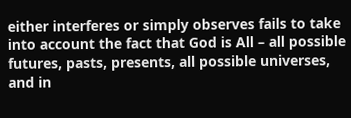either interferes or simply observes fails to take into account the fact that God is All – all possible futures, pasts, presents, all possible universes, and in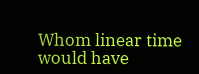Whom linear time would have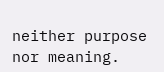neither purpose nor meaning.